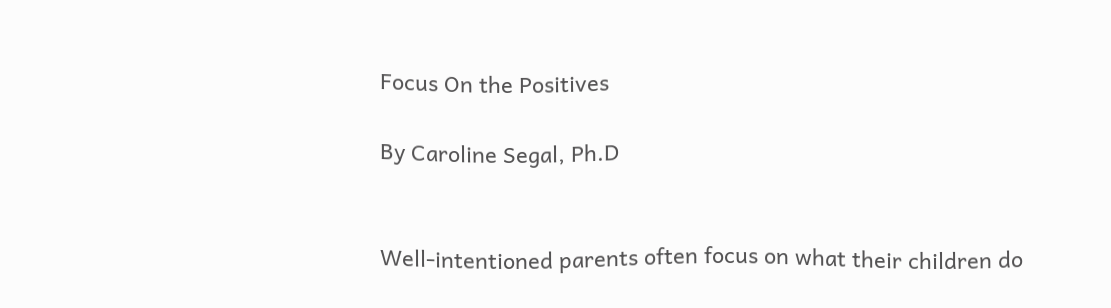Focus On the Positives

By Caroline Segal, Ph.D


Well-intentioned parents often focus on what their children do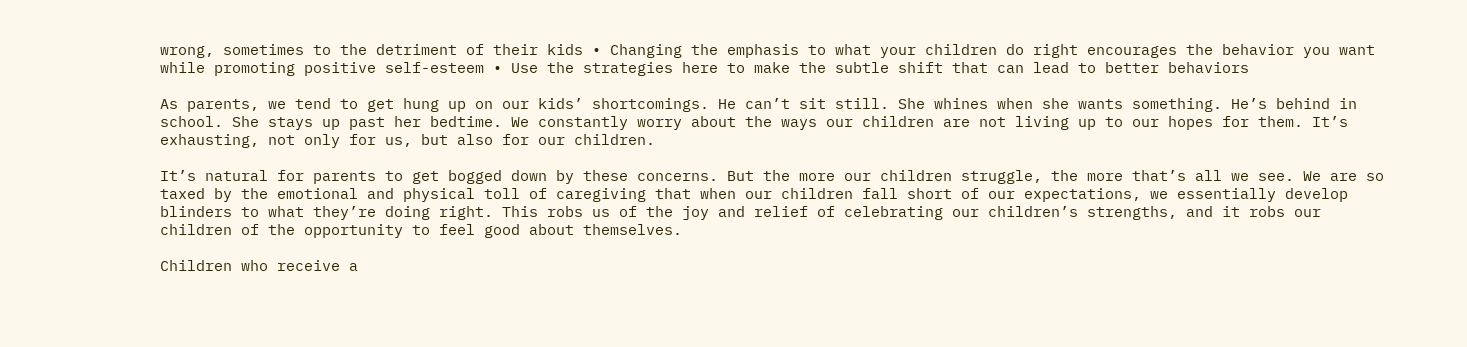wrong, sometimes to the detriment of their kids • Changing the emphasis to what your children do right encourages the behavior you want while promoting positive self-esteem • Use the strategies here to make the subtle shift that can lead to better behaviors

As parents, we tend to get hung up on our kids’ shortcomings. He can’t sit still. She whines when she wants something. He’s behind in school. She stays up past her bedtime. We constantly worry about the ways our children are not living up to our hopes for them. It’s exhausting, not only for us, but also for our children.

It’s natural for parents to get bogged down by these concerns. But the more our children struggle, the more that’s all we see. We are so taxed by the emotional and physical toll of caregiving that when our children fall short of our expectations, we essentially develop blinders to what they’re doing right. This robs us of the joy and relief of celebrating our children’s strengths, and it robs our children of the opportunity to feel good about themselves.

Children who receive a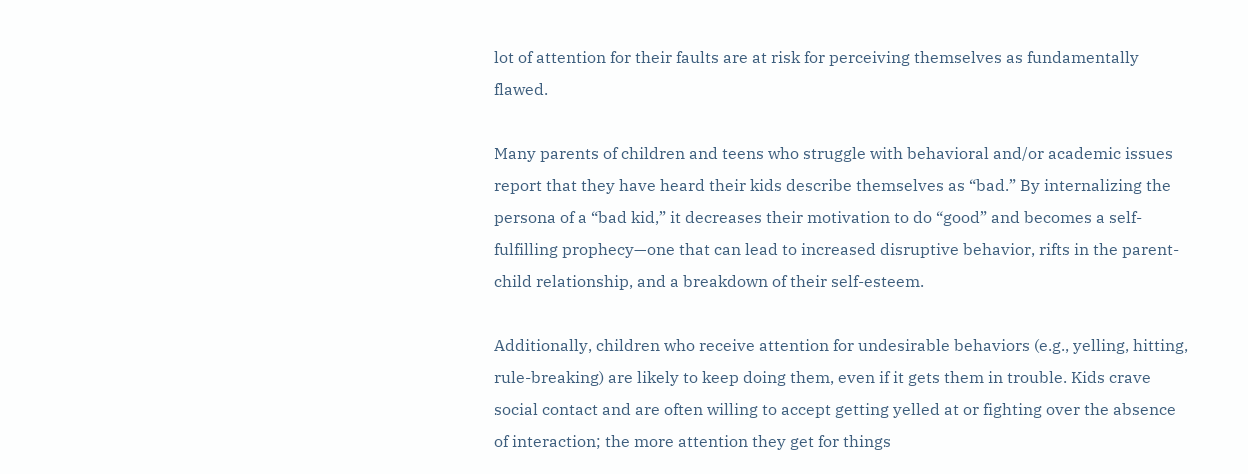lot of attention for their faults are at risk for perceiving themselves as fundamentally flawed.

Many parents of children and teens who struggle with behavioral and/or academic issues report that they have heard their kids describe themselves as “bad.” By internalizing the persona of a “bad kid,” it decreases their motivation to do “good” and becomes a self-fulfilling prophecy—one that can lead to increased disruptive behavior, rifts in the parent-child relationship, and a breakdown of their self-esteem.

Additionally, children who receive attention for undesirable behaviors (e.g., yelling, hitting, rule-breaking) are likely to keep doing them, even if it gets them in trouble. Kids crave social contact and are often willing to accept getting yelled at or fighting over the absence of interaction; the more attention they get for things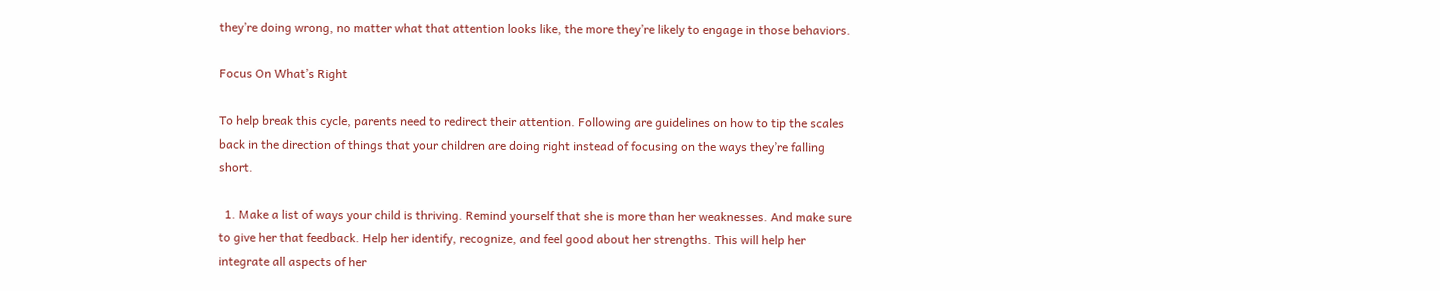they’re doing wrong, no matter what that attention looks like, the more they’re likely to engage in those behaviors.

Focus On What’s Right

To help break this cycle, parents need to redirect their attention. Following are guidelines on how to tip the scales back in the direction of things that your children are doing right instead of focusing on the ways they’re falling short.

  1. Make a list of ways your child is thriving. Remind yourself that she is more than her weaknesses. And make sure to give her that feedback. Help her identify, recognize, and feel good about her strengths. This will help her integrate all aspects of her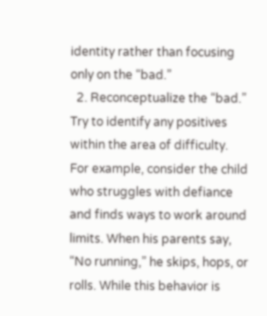identity rather than focusing only on the “bad.”
  2. Reconceptualize the “bad.” Try to identify any positives within the area of difficulty. For example, consider the child who struggles with defiance and finds ways to work around limits. When his parents say, “No running,” he skips, hops, or rolls. While this behavior is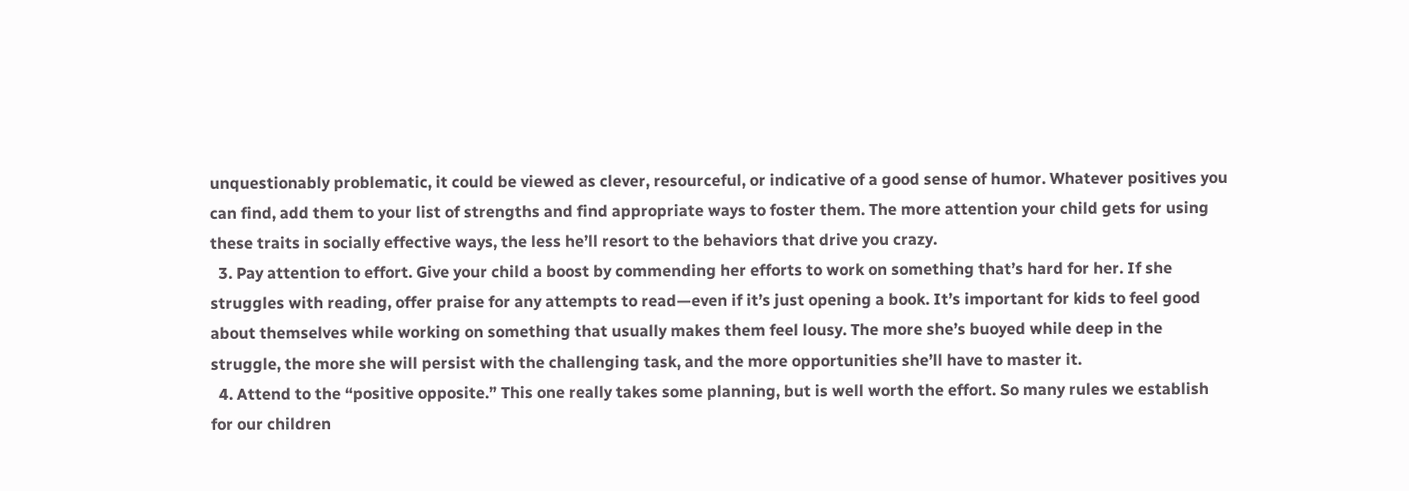unquestionably problematic, it could be viewed as clever, resourceful, or indicative of a good sense of humor. Whatever positives you can find, add them to your list of strengths and find appropriate ways to foster them. The more attention your child gets for using these traits in socially effective ways, the less he’ll resort to the behaviors that drive you crazy.
  3. Pay attention to effort. Give your child a boost by commending her efforts to work on something that’s hard for her. If she struggles with reading, offer praise for any attempts to read—even if it’s just opening a book. It’s important for kids to feel good about themselves while working on something that usually makes them feel lousy. The more she’s buoyed while deep in the struggle, the more she will persist with the challenging task, and the more opportunities she’ll have to master it.
  4. Attend to the “positive opposite.” This one really takes some planning, but is well worth the effort. So many rules we establish for our children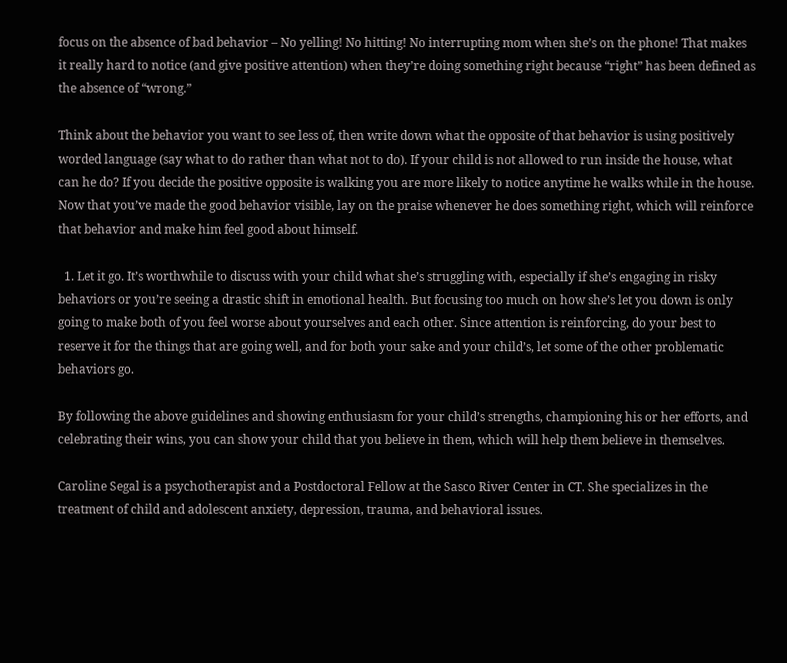focus on the absence of bad behavior – No yelling! No hitting! No interrupting mom when she’s on the phone! That makes it really hard to notice (and give positive attention) when they’re doing something right because “right” has been defined as the absence of “wrong.”

Think about the behavior you want to see less of, then write down what the opposite of that behavior is using positively worded language (say what to do rather than what not to do). If your child is not allowed to run inside the house, what can he do? If you decide the positive opposite is walking you are more likely to notice anytime he walks while in the house. Now that you’ve made the good behavior visible, lay on the praise whenever he does something right, which will reinforce that behavior and make him feel good about himself.

  1. Let it go. It’s worthwhile to discuss with your child what she’s struggling with, especially if she’s engaging in risky behaviors or you’re seeing a drastic shift in emotional health. But focusing too much on how she’s let you down is only going to make both of you feel worse about yourselves and each other. Since attention is reinforcing, do your best to reserve it for the things that are going well, and for both your sake and your child’s, let some of the other problematic behaviors go.

By following the above guidelines and showing enthusiasm for your child’s strengths, championing his or her efforts, and celebrating their wins, you can show your child that you believe in them, which will help them believe in themselves.

Caroline Segal is a psychotherapist and a Postdoctoral Fellow at the Sasco River Center in CT. She specializes in the treatment of child and adolescent anxiety, depression, trauma, and behavioral issues.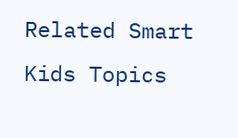Related Smart Kids Topics